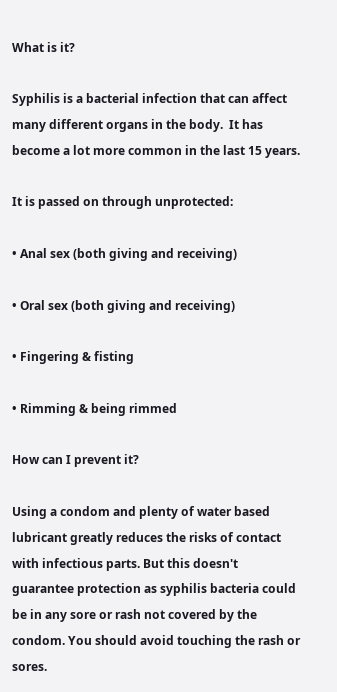What is it?

Syphilis is a bacterial infection that can affect many different organs in the body.  It has become a lot more common in the last 15 years.

It is passed on through unprotected:

• Anal sex (both giving and receiving)

• Oral sex (both giving and receiving)

• Fingering & fisting

• Rimming & being rimmed

How can I prevent it?

Using a condom and plenty of water based lubricant greatly reduces the risks of contact with infectious parts. But this doesn't guarantee protection as syphilis bacteria could be in any sore or rash not covered by the condom. You should avoid touching the rash or sores.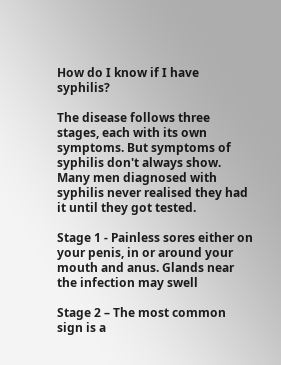How do I know if I have syphilis?

The disease follows three stages, each with its own symptoms. But symptoms of syphilis don't always show. Many men diagnosed with syphilis never realised they had it until they got tested.

Stage 1 - Painless sores either on your penis, in or around your mouth and anus. Glands near the infection may swell

Stage 2 – The most common sign is a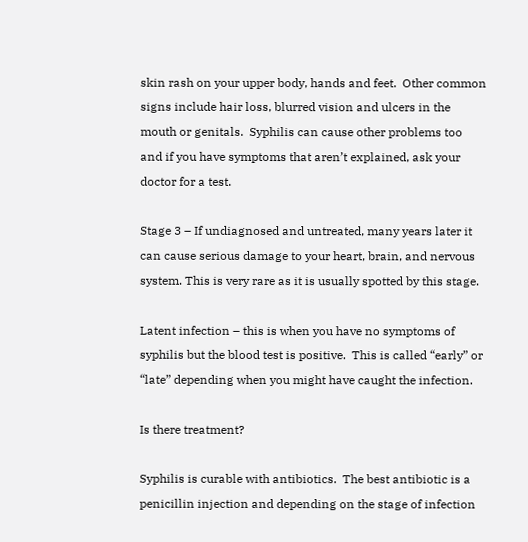skin rash on your upper body, hands and feet.  Other common signs include hair loss, blurred vision and ulcers in the mouth or genitals.  Syphilis can cause other problems too and if you have symptoms that aren’t explained, ask your doctor for a test.

Stage 3 – If undiagnosed and untreated, many years later it can cause serious damage to your heart, brain, and nervous system. This is very rare as it is usually spotted by this stage.

Latent infection – this is when you have no symptoms of syphilis but the blood test is positive.  This is called “early” or “late” depending when you might have caught the infection.

Is there treatment?

Syphilis is curable with antibiotics.  The best antibiotic is a penicillin injection and depending on the stage of infection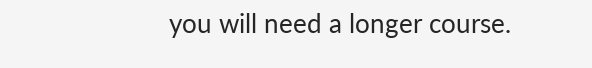you will need a longer course.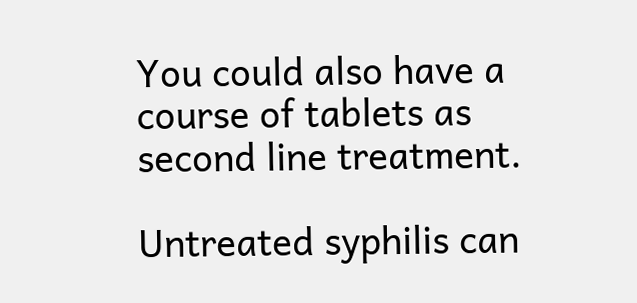You could also have a course of tablets as second line treatment.

Untreated syphilis can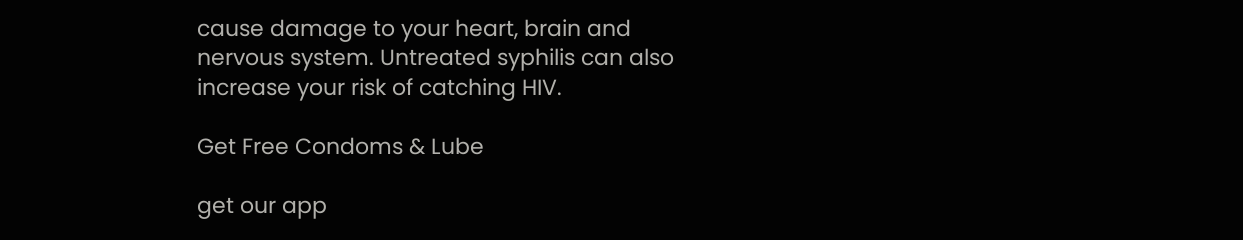cause damage to your heart, brain and nervous system. Untreated syphilis can also increase your risk of catching HIV.

Get Free Condoms & Lube

get our app